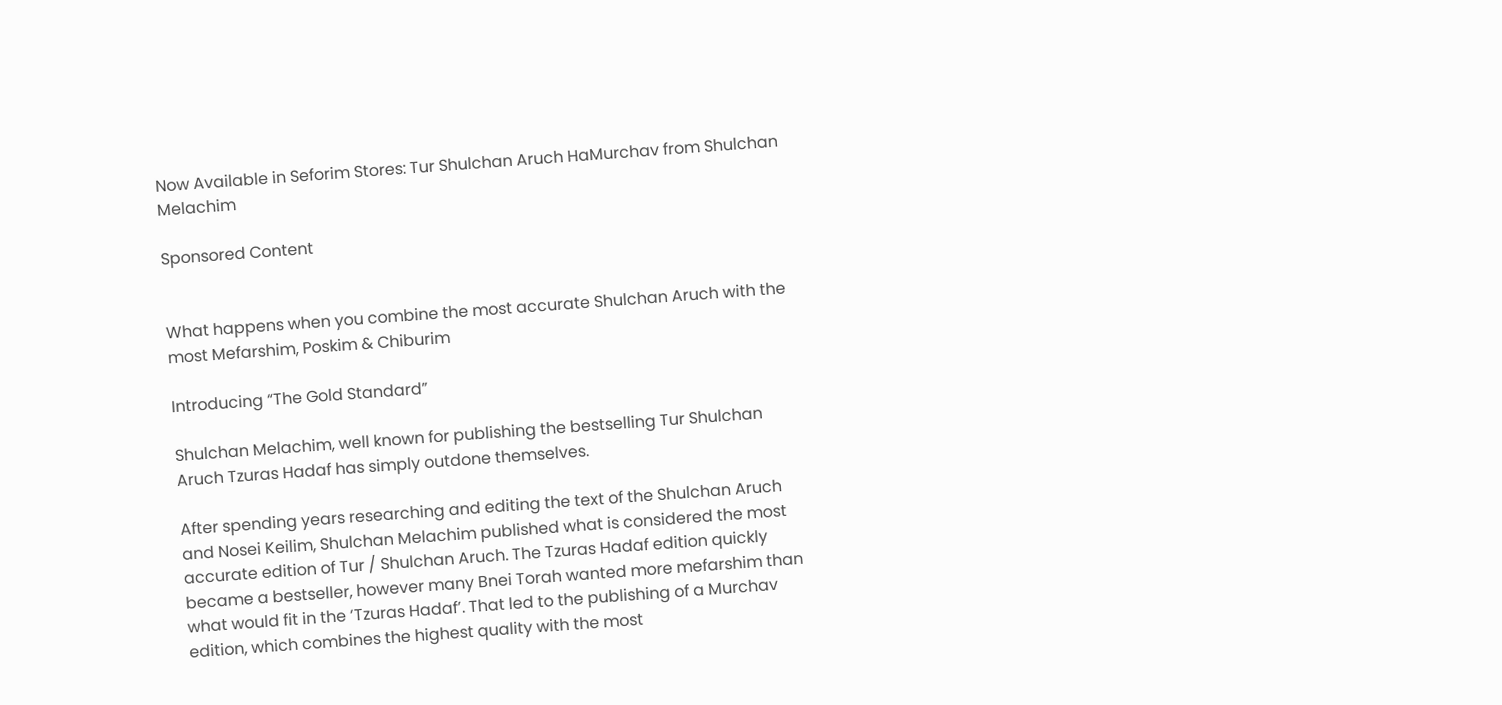Now Available in Seforim Stores: Tur Shulchan Aruch HaMurchav from Shulchan Melachim

Sponsored Content


What happens when you combine the most accurate Shulchan Aruch with the most Mefarshim, Poskim & Chiburim

Introducing “The Gold Standard”

Shulchan Melachim, well known for publishing the bestselling Tur Shulchan Aruch Tzuras Hadaf has simply outdone themselves.

After spending years researching and editing the text of the Shulchan Aruch and Nosei Keilim, Shulchan Melachim published what is considered the most accurate edition of Tur / Shulchan Aruch. The Tzuras Hadaf edition quickly became a bestseller, however many Bnei Torah wanted more mefarshim than what would fit in the ‘Tzuras Hadaf’. That led to the publishing of a Murchav edition, which combines the highest quality with the most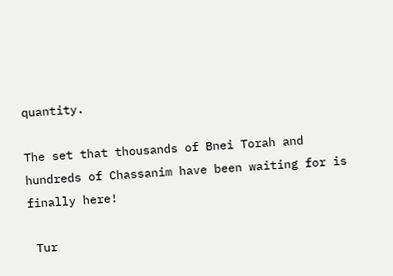quantity.

The set that thousands of Bnei Torah and hundreds of Chassanim have been waiting for is finally here!

 Tur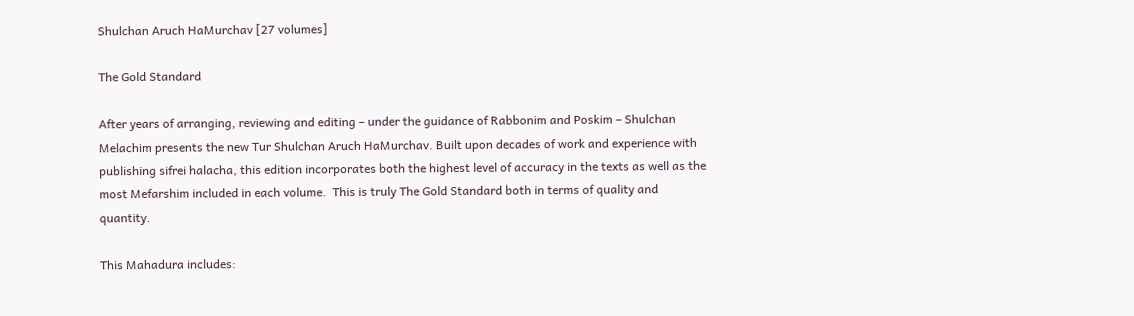Shulchan Aruch HaMurchav [27 volumes]

The Gold Standard

After years of arranging, reviewing and editing – under the guidance of Rabbonim and Poskim – Shulchan Melachim presents the new Tur Shulchan Aruch HaMurchav. Built upon decades of work and experience with publishing sifrei halacha, this edition incorporates both the highest level of accuracy in the texts as well as the most Mefarshim included in each volume.  This is truly The Gold Standard both in terms of quality and quantity.

This Mahadura includes: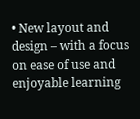• New layout and design – with a focus on ease of use and enjoyable learning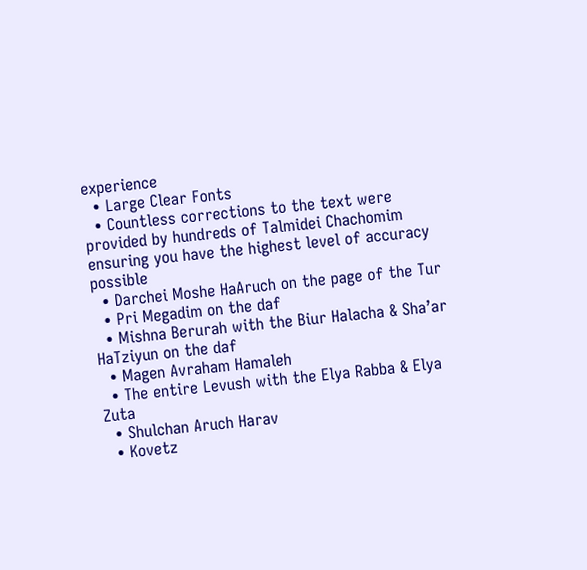experience
  • Large Clear Fonts
  • Countless corrections to the text were provided by hundreds of Talmidei Chachomim ensuring you have the highest level of accuracy possible
  • Darchei Moshe HaAruch on the page of the Tur
  • Pri Megadim on the daf
  • Mishna Berurah with the Biur Halacha & Sha’ar HaTziyun on the daf
  • Magen Avraham Hamaleh
  • The entire Levush with the Elya Rabba & Elya Zuta
  • Shulchan Aruch Harav
  • Kovetz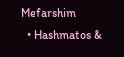Mefarshim
  • Hashmatos &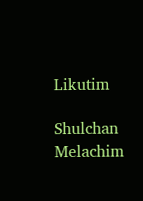Likutim

Shulchan Melachim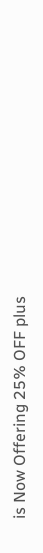is Now Offering 25% OFF plus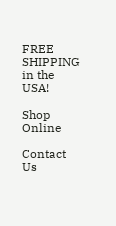FREE SHIPPING in the USA!

Shop Online

Contact Us